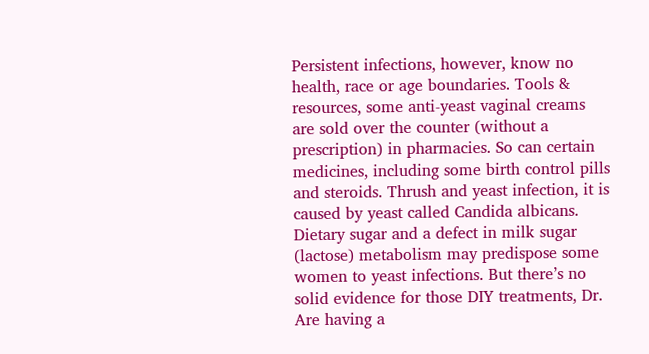Persistent infections, however, know no health, race or age boundaries. Tools & resources, some anti-yeast vaginal creams are sold over the counter (without a prescription) in pharmacies. So can certain medicines, including some birth control pills and steroids. Thrush and yeast infection, it is caused by yeast called Candida albicans. Dietary sugar and a defect in milk sugar (lactose) metabolism may predispose some women to yeast infections. But there’s no solid evidence for those DIY treatments, Dr. Are having a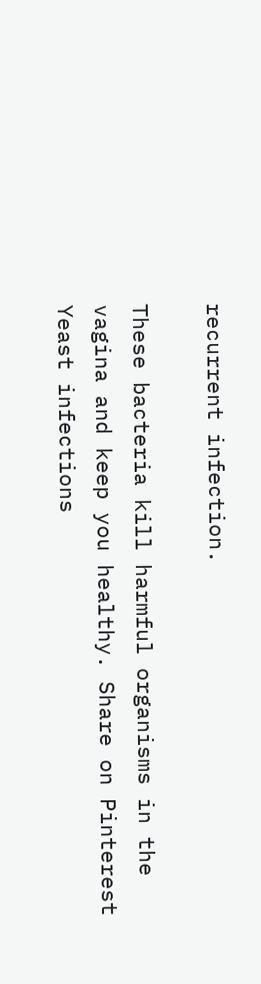recurrent infection.

These bacteria kill harmful organisms in the vagina and keep you healthy. Share on Pinterest Yeast infections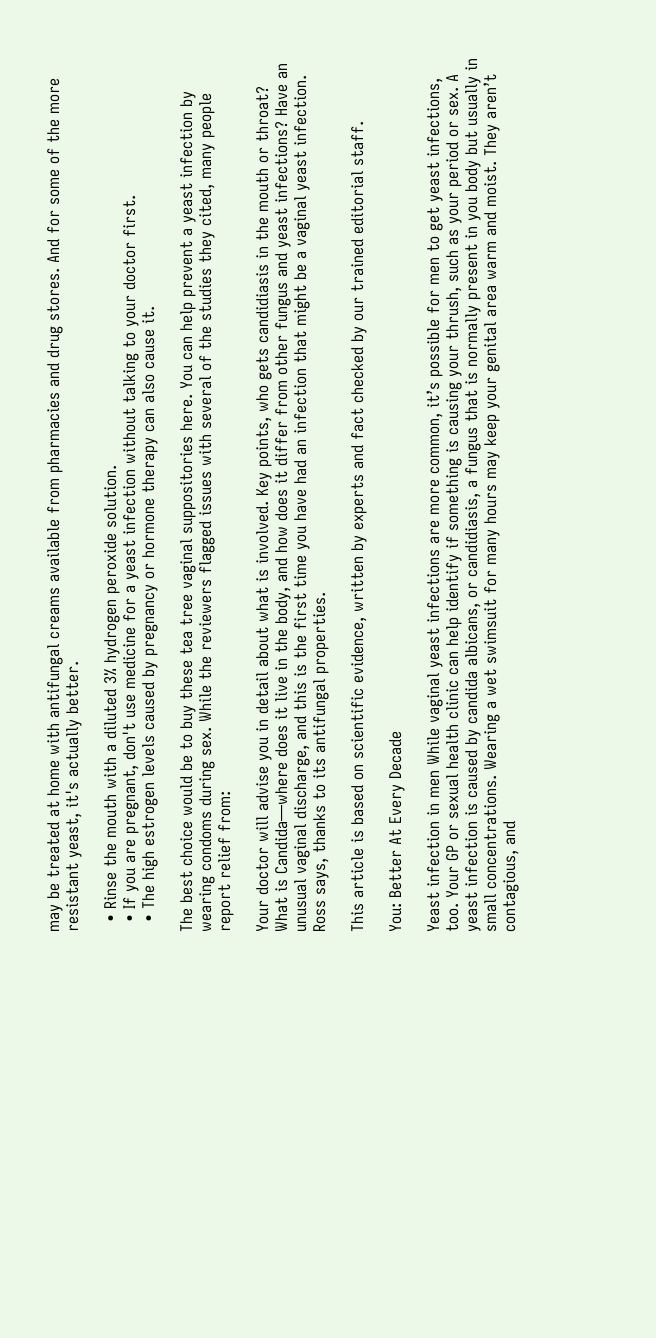may be treated at home with antifungal creams available from pharmacies and drug stores. And for some of the more resistant yeast, it's actually better.

  • Rinse the mouth with a diluted 3% hydrogen peroxide solution.
  • If you are pregnant, don't use medicine for a yeast infection without talking to your doctor first.
  • The high estrogen levels caused by pregnancy or hormone therapy can also cause it.

The best choice would be to buy these tea tree vaginal suppositories here. You can help prevent a yeast infection by wearing condoms during sex. While the reviewers flagged issues with several of the studies they cited, many people report relief from:

Your doctor will advise you in detail about what is involved. Key points, who gets candidiasis in the mouth or throat? What is Candida—where does it live in the body, and how does it differ from other fungus and yeast infections? Have an unusual vaginal discharge, and this is the first time you have had an infection that might be a vaginal yeast infection. Ross says, thanks to its antifungal properties.

This article is based on scientific evidence, written by experts and fact checked by our trained editorial staff.

You: Better At Every Decade

Yeast infection in men While vaginal yeast infections are more common, it’s possible for men to get yeast infections, too. Your GP or sexual health clinic can help identify if something is causing your thrush, such as your period or sex. A yeast infection is caused by candida albicans, or candidiasis, a fungus that is normally present in you body but usually in small concentrations. Wearing a wet swimsuit for many hours may keep your genital area warm and moist. They aren’t contagious, and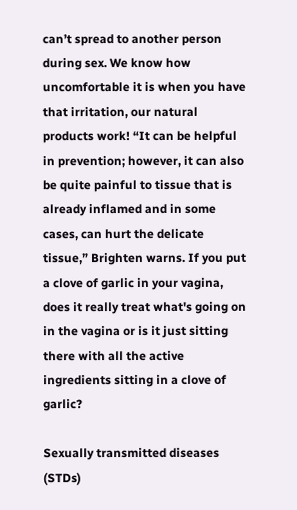can’t spread to another person during sex. We know how uncomfortable it is when you have that irritation, our natural products work! “It can be helpful in prevention; however, it can also be quite painful to tissue that is already inflamed and in some cases, can hurt the delicate tissue,” Brighten warns. If you put a clove of garlic in your vagina, does it really treat what's going on in the vagina or is it just sitting there with all the active ingredients sitting in a clove of garlic?

Sexually transmitted diseases (STDs)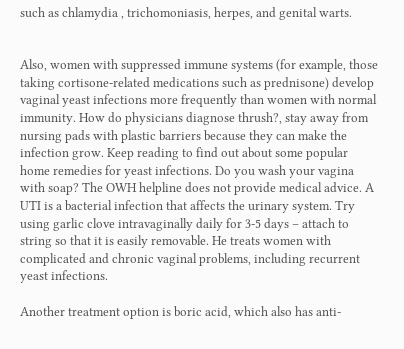such as chlamydia , trichomoniasis, herpes, and genital warts.


Also, women with suppressed immune systems (for example, those taking cortisone-related medications such as prednisone) develop vaginal yeast infections more frequently than women with normal immunity. How do physicians diagnose thrush?, stay away from nursing pads with plastic barriers because they can make the infection grow. Keep reading to find out about some popular home remedies for yeast infections. Do you wash your vagina with soap? The OWH helpline does not provide medical advice. A UTI is a bacterial infection that affects the urinary system. Try using garlic clove intravaginally daily for 3-5 days – attach to string so that it is easily removable. He treats women with complicated and chronic vaginal problems, including recurrent yeast infections.

Another treatment option is boric acid, which also has anti-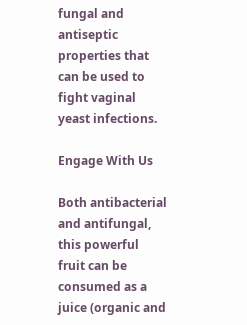fungal and antiseptic properties that can be used to fight vaginal yeast infections.

Engage With Us

Both antibacterial and antifungal, this powerful fruit can be consumed as a juice (organic and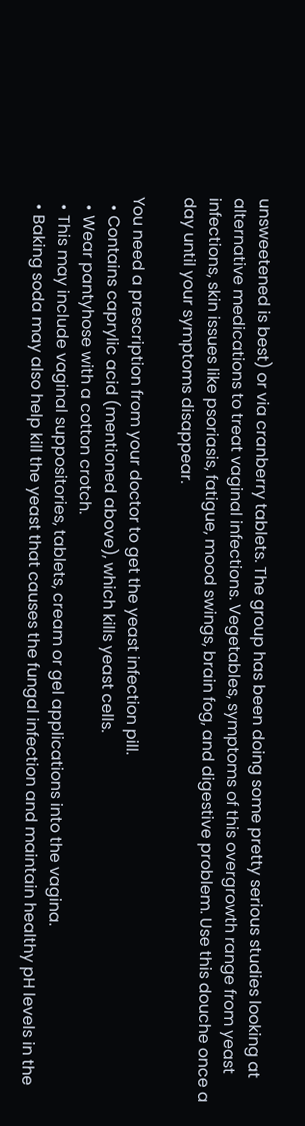unsweetened is best) or via cranberry tablets. The group has been doing some pretty serious studies looking at alternative medications to treat vaginal infections. Vegetables, symptoms of this overgrowth range from yeast infections, skin issues like psoriasis, fatigue, mood swings, brain fog, and digestive problem. Use this douche once a day until your symptoms disappear.

You need a prescription from your doctor to get the yeast infection pill.
  • Contains caprylic acid (mentioned above), which kills yeast cells.
  • Wear pantyhose with a cotton crotch.
  • This may include vaginal suppositories, tablets, cream or gel applications into the vagina.
  • Baking soda may also help kill the yeast that causes the fungal infection and maintain healthy pH levels in the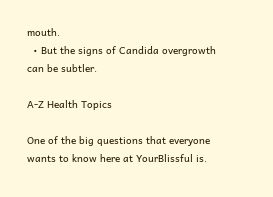mouth.
  • But the signs of Candida overgrowth can be subtler.

A-Z Health Topics

One of the big questions that everyone wants to know here at YourBlissful is.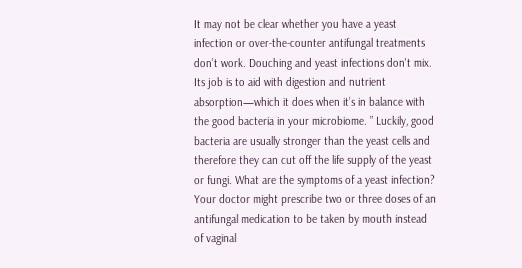It may not be clear whether you have a yeast infection or over-the-counter antifungal treatments don’t work. Douching and yeast infections don't mix. Its job is to aid with digestion and nutrient absorption—which it does when it’s in balance with the good bacteria in your microbiome. ” Luckily, good bacteria are usually stronger than the yeast cells and therefore they can cut off the life supply of the yeast or fungi. What are the symptoms of a yeast infection? Your doctor might prescribe two or three doses of an antifungal medication to be taken by mouth instead of vaginal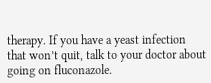therapy. If you have a yeast infection that won’t quit, talk to your doctor about going on fluconazole.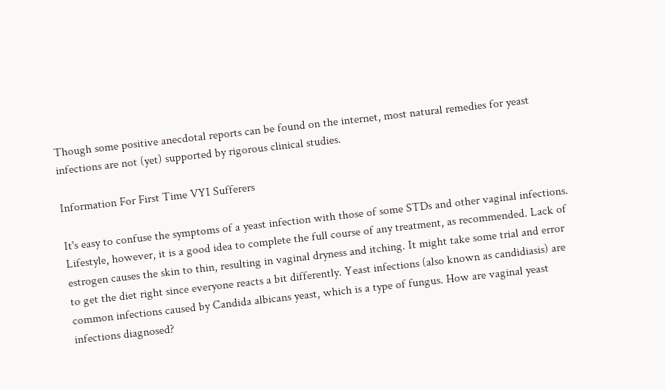Though some positive anecdotal reports can be found on the internet, most natural remedies for yeast infections are not (yet) supported by rigorous clinical studies.

Information For First Time VYI Sufferers

It's easy to confuse the symptoms of a yeast infection with those of some STDs and other vaginal infections. Lifestyle, however, it is a good idea to complete the full course of any treatment, as recommended. Lack of estrogen causes the skin to thin, resulting in vaginal dryness and itching. It might take some trial and error to get the diet right since everyone reacts a bit differently. Yeast infections (also known as candidiasis) are common infections caused by Candida albicans yeast, which is a type of fungus. How are vaginal yeast infections diagnosed?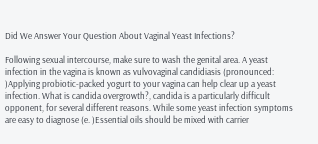Did We Answer Your Question About Vaginal Yeast Infections?

Following sexual intercourse, make sure to wash the genital area. A yeast infection in the vagina is known as vulvovaginal candidiasis (pronounced: )Applying probiotic-packed yogurt to your vagina can help clear up a yeast infection. What is candida overgrowth?, candida is a particularly difficult opponent, for several different reasons. While some yeast infection symptoms are easy to diagnose (e. )Essential oils should be mixed with carrier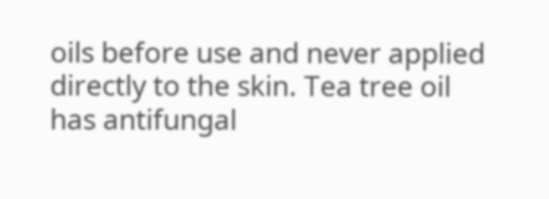oils before use and never applied directly to the skin. Tea tree oil has antifungal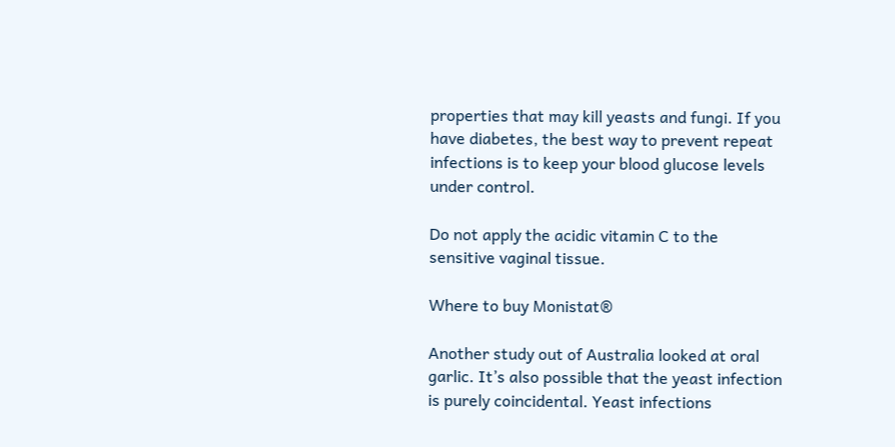properties that may kill yeasts and fungi. If you have diabetes, the best way to prevent repeat infections is to keep your blood glucose levels under control.

Do not apply the acidic vitamin C to the sensitive vaginal tissue.

Where to buy Monistat®

Another study out of Australia looked at oral garlic. It’s also possible that the yeast infection is purely coincidental. Yeast infections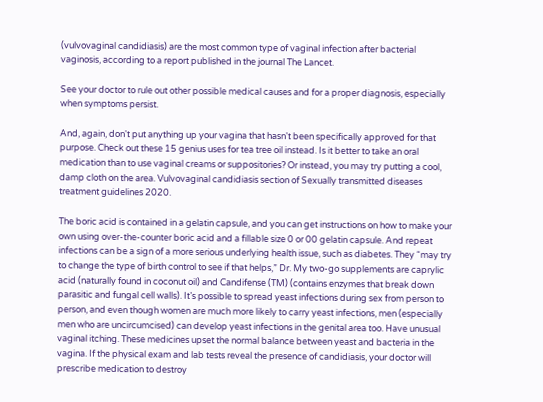(vulvovaginal candidiasis) are the most common type of vaginal infection after bacterial vaginosis, according to a report published in the journal The Lancet.

See your doctor to rule out other possible medical causes and for a proper diagnosis, especially when symptoms persist.

And, again, don't put anything up your vagina that hasn't been specifically approved for that purpose. Check out these 15 genius uses for tea tree oil instead. Is it better to take an oral medication than to use vaginal creams or suppositories? Or instead, you may try putting a cool, damp cloth on the area. Vulvovaginal candidiasis section of Sexually transmitted diseases treatment guidelines 2020.

The boric acid is contained in a gelatin capsule, and you can get instructions on how to make your own using over-the-counter boric acid and a fillable size 0 or 00 gelatin capsule. And repeat infections can be a sign of a more serious underlying health issue, such as diabetes. They “may try to change the type of birth control to see if that helps,” Dr. My two-go supplements are caprylic acid (naturally found in coconut oil) and Candifense (TM) (contains enzymes that break down parasitic and fungal cell walls). It’s possible to spread yeast infections during sex from person to person, and even though women are much more likely to carry yeast infections, men (especially men who are uncircumcised) can develop yeast infections in the genital area too. Have unusual vaginal itching. These medicines upset the normal balance between yeast and bacteria in the vagina. If the physical exam and lab tests reveal the presence of candidiasis, your doctor will prescribe medication to destroy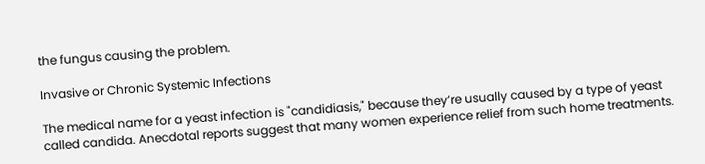the fungus causing the problem.

Invasive or Chronic Systemic Infections

The medical name for a yeast infection is "candidiasis," because they’re usually caused by a type of yeast called candida. Anecdotal reports suggest that many women experience relief from such home treatments.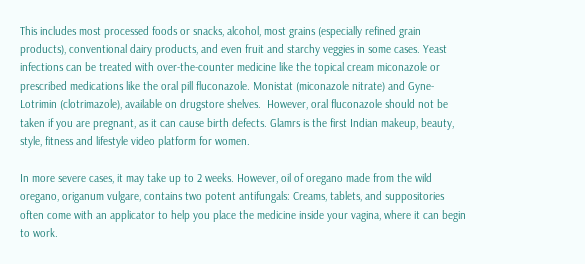This includes most processed foods or snacks, alcohol, most grains (especially refined grain products), conventional dairy products, and even fruit and starchy veggies in some cases. Yeast infections can be treated with over-the-counter medicine like the topical cream miconazole or prescribed medications like the oral pill fluconazole. Monistat (miconazole nitrate) and Gyne-Lotrimin (clotrimazole), available on drugstore shelves.  However, oral fluconazole should not be taken if you are pregnant, as it can cause birth defects. Glamrs is the first Indian makeup, beauty, style, fitness and lifestyle video platform for women.

In more severe cases, it may take up to 2 weeks. However, oil of oregano made from the wild oregano, origanum vulgare, contains two potent antifungals: Creams, tablets, and suppositories often come with an applicator to help you place the medicine inside your vagina, where it can begin to work.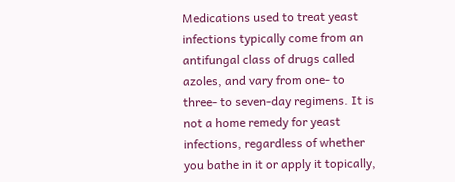Medications used to treat yeast infections typically come from an antifungal class of drugs called azoles, and vary from one- to three- to seven-day regimens. It is not a home remedy for yeast infections, regardless of whether you bathe in it or apply it topically,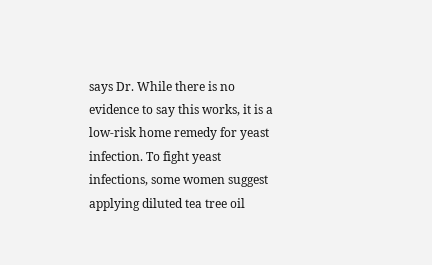says Dr. While there is no evidence to say this works, it is a low-risk home remedy for yeast infection. To fight yeast infections, some women suggest applying diluted tea tree oil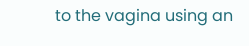to the vagina using an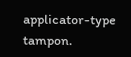applicator-type tampon.